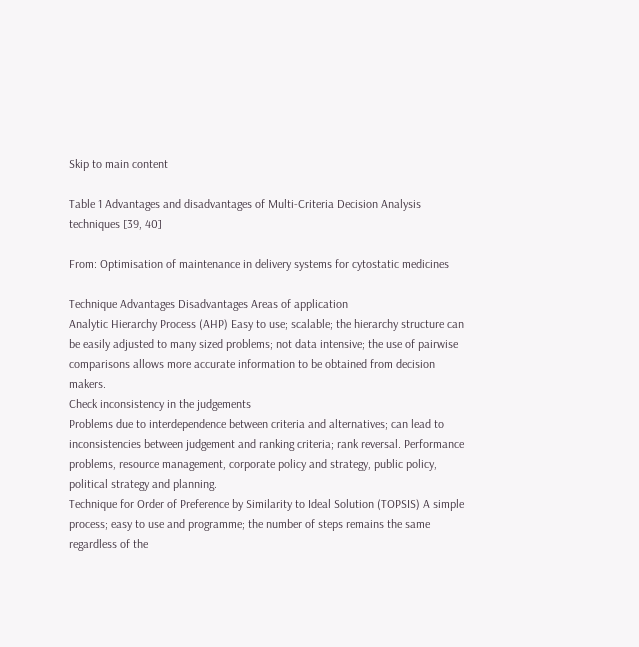Skip to main content

Table 1 Advantages and disadvantages of Multi-Criteria Decision Analysis techniques [39, 40]

From: Optimisation of maintenance in delivery systems for cytostatic medicines

Technique Advantages Disadvantages Areas of application
Analytic Hierarchy Process (AHP) Easy to use; scalable; the hierarchy structure can be easily adjusted to many sized problems; not data intensive; the use of pairwise comparisons allows more accurate information to be obtained from decision makers.
Check inconsistency in the judgements
Problems due to interdependence between criteria and alternatives; can lead to inconsistencies between judgement and ranking criteria; rank reversal. Performance problems, resource management, corporate policy and strategy, public policy, political strategy and planning.
Technique for Order of Preference by Similarity to Ideal Solution (TOPSIS) A simple process; easy to use and programme; the number of steps remains the same regardless of the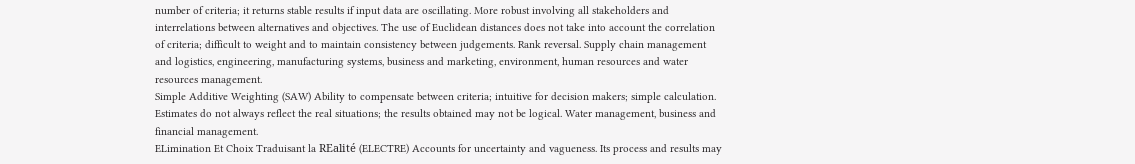number of criteria; it returns stable results if input data are oscillating. More robust involving all stakeholders and interrelations between alternatives and objectives. The use of Euclidean distances does not take into account the correlation of criteria; difficult to weight and to maintain consistency between judgements. Rank reversal. Supply chain management and logistics, engineering, manufacturing systems, business and marketing, environment, human resources and water resources management.
Simple Additive Weighting (SAW) Ability to compensate between criteria; intuitive for decision makers; simple calculation. Estimates do not always reflect the real situations; the results obtained may not be logical. Water management, business and financial management.
ELimination Et Choix Traduisant la REalité (ELECTRE) Accounts for uncertainty and vagueness. Its process and results may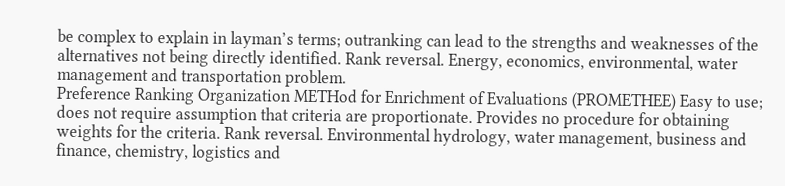be complex to explain in layman’s terms; outranking can lead to the strengths and weaknesses of the alternatives not being directly identified. Rank reversal. Energy, economics, environmental, water management and transportation problem.
Preference Ranking Organization METHod for Enrichment of Evaluations (PROMETHEE) Easy to use; does not require assumption that criteria are proportionate. Provides no procedure for obtaining weights for the criteria. Rank reversal. Environmental hydrology, water management, business and finance, chemistry, logistics and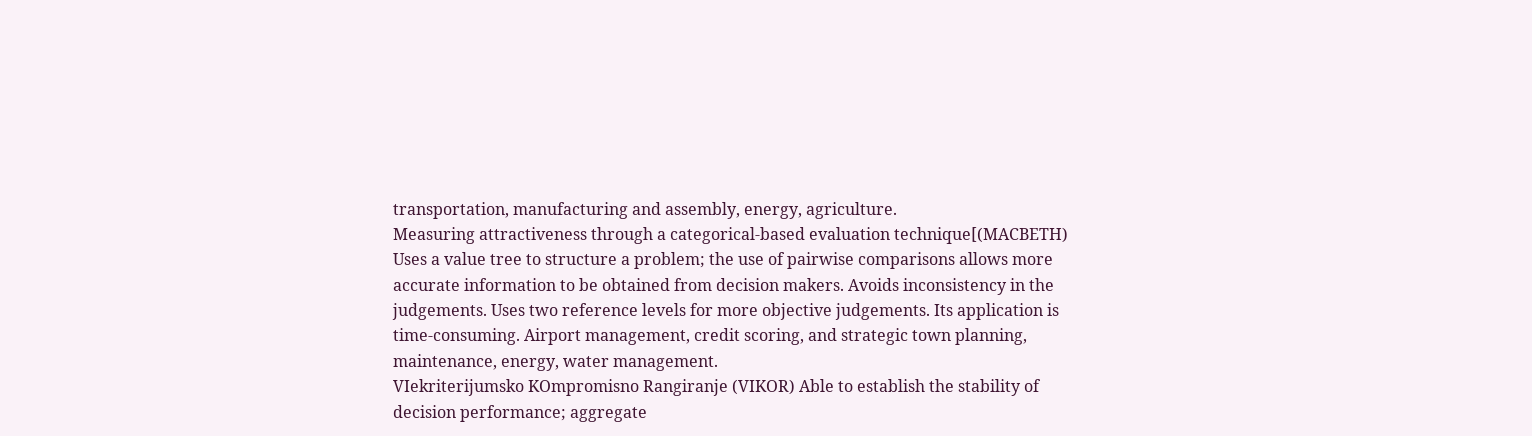transportation, manufacturing and assembly, energy, agriculture.
Measuring attractiveness through a categorical-based evaluation technique[(MACBETH) Uses a value tree to structure a problem; the use of pairwise comparisons allows more accurate information to be obtained from decision makers. Avoids inconsistency in the judgements. Uses two reference levels for more objective judgements. Its application is time-consuming. Airport management, credit scoring, and strategic town planning, maintenance, energy, water management.
VIekriterijumsko KOmpromisno Rangiranje (VIKOR) Able to establish the stability of decision performance; aggregate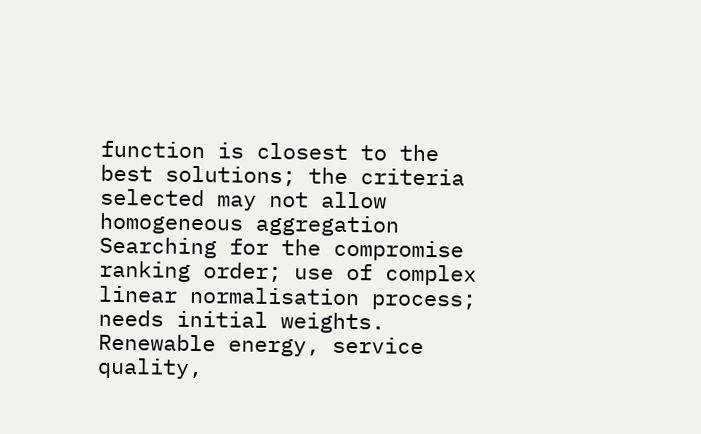function is closest to the best solutions; the criteria selected may not allow homogeneous aggregation Searching for the compromise ranking order; use of complex linear normalisation process; needs initial weights. Renewable energy, service quality,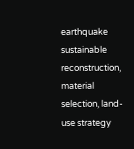earthquake
sustainable reconstruction, material selection, land-use strategy